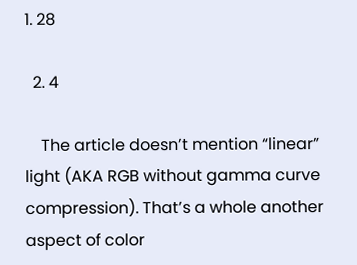1. 28

  2. 4

    The article doesn’t mention “linear” light (AKA RGB without gamma curve compression). That’s a whole another aspect of color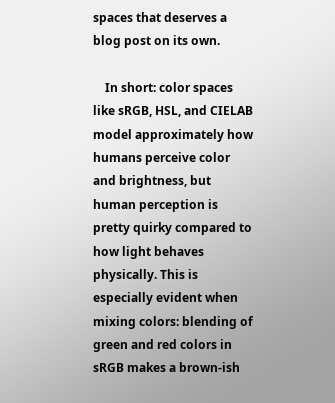spaces that deserves a blog post on its own.

    In short: color spaces like sRGB, HSL, and CIELAB model approximately how humans perceive color and brightness, but human perception is pretty quirky compared to how light behaves physically. This is especially evident when mixing colors: blending of green and red colors in sRGB makes a brown-ish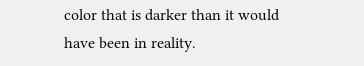color that is darker than it would have been in reality.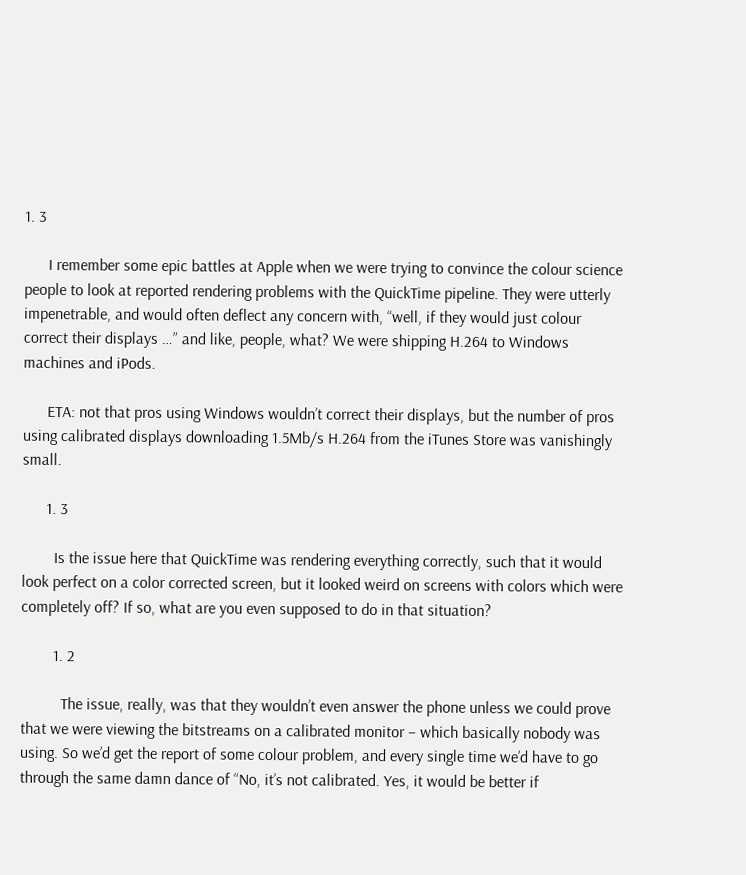1. 3

      I remember some epic battles at Apple when we were trying to convince the colour science people to look at reported rendering problems with the QuickTime pipeline. They were utterly impenetrable, and would often deflect any concern with, “well, if they would just colour correct their displays …” and like, people, what? We were shipping H.264 to Windows machines and iPods.

      ETA: not that pros using Windows wouldn’t correct their displays, but the number of pros using calibrated displays downloading 1.5Mb/s H.264 from the iTunes Store was vanishingly small.

      1. 3

        Is the issue here that QuickTime was rendering everything correctly, such that it would look perfect on a color corrected screen, but it looked weird on screens with colors which were completely off? If so, what are you even supposed to do in that situation?

        1. 2

          The issue, really, was that they wouldn’t even answer the phone unless we could prove that we were viewing the bitstreams on a calibrated monitor – which basically nobody was using. So we’d get the report of some colour problem, and every single time we’d have to go through the same damn dance of “No, it’s not calibrated. Yes, it would be better if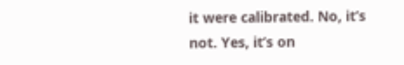it were calibrated. No, it’s not. Yes, it’s on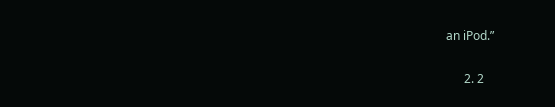an iPod.”

      2. 2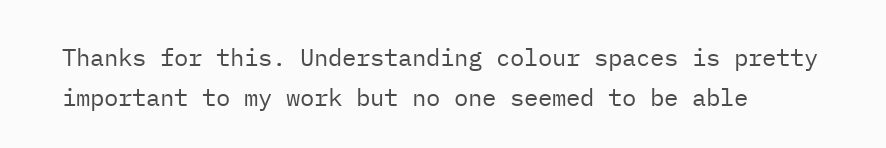Thanks for this. Understanding colour spaces is pretty important to my work but no one seemed to be able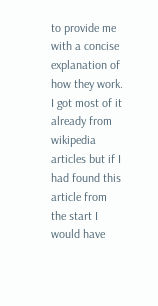to provide me with a concise explanation of how they work. I got most of it already from wikipedia articles but if I had found this article from the start I would have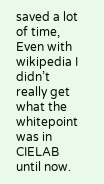saved a lot of time, Even with wikipedia I didn’t really get what the whitepoint was in CIELAB until now.